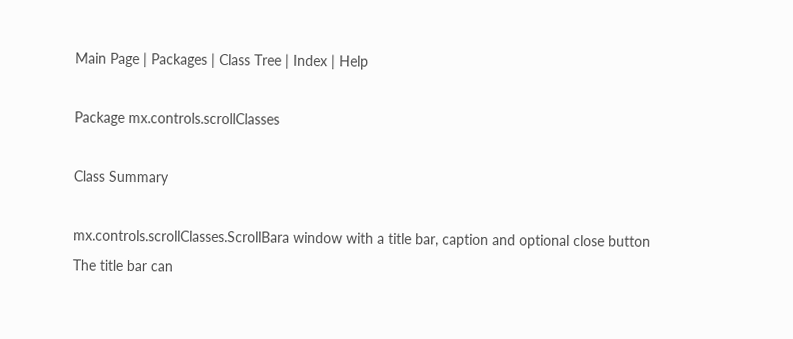Main Page | Packages | Class Tree | Index | Help

Package mx.controls.scrollClasses

Class Summary

mx.controls.scrollClasses.ScrollBara window with a title bar, caption and optional close button The title bar can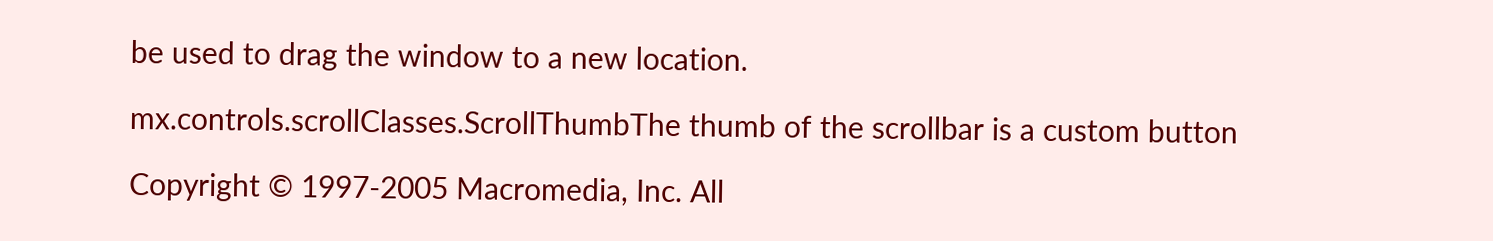be used to drag the window to a new location.

mx.controls.scrollClasses.ScrollThumbThe thumb of the scrollbar is a custom button

Copyright © 1997-2005 Macromedia, Inc. All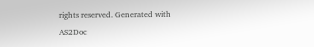rights reserved. Generated with AS2Doc